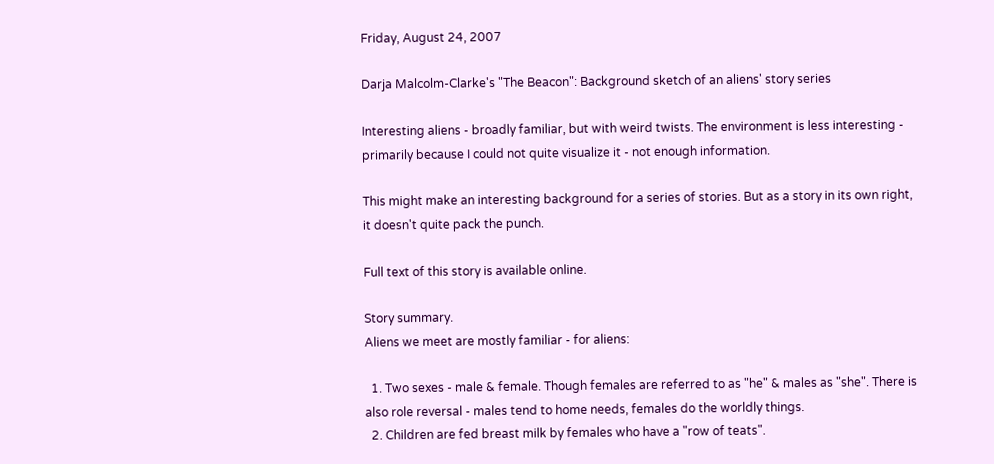Friday, August 24, 2007

Darja Malcolm-Clarke's "The Beacon": Background sketch of an aliens' story series

Interesting aliens - broadly familiar, but with weird twists. The environment is less interesting - primarily because I could not quite visualize it - not enough information.

This might make an interesting background for a series of stories. But as a story in its own right, it doesn't quite pack the punch.

Full text of this story is available online.

Story summary.
Aliens we meet are mostly familiar - for aliens:

  1. Two sexes - male & female. Though females are referred to as "he" & males as "she". There is also role reversal - males tend to home needs, females do the worldly things.
  2. Children are fed breast milk by females who have a "row of teats".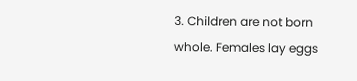3. Children are not born whole. Females lay eggs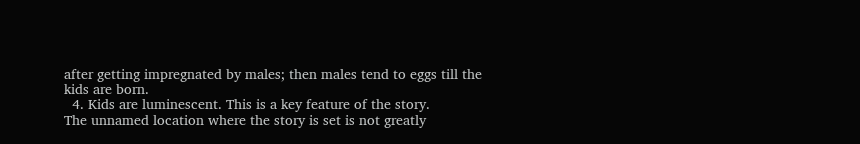after getting impregnated by males; then males tend to eggs till the kids are born.
  4. Kids are luminescent. This is a key feature of the story.
The unnamed location where the story is set is not greatly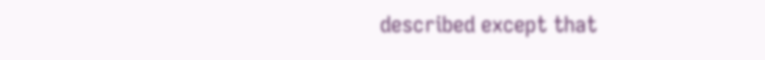described except that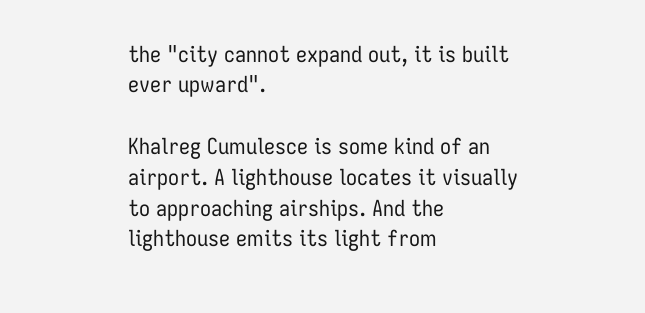the "city cannot expand out, it is built ever upward".

Khalreg Cumulesce is some kind of an airport. A lighthouse locates it visually to approaching airships. And the lighthouse emits its light from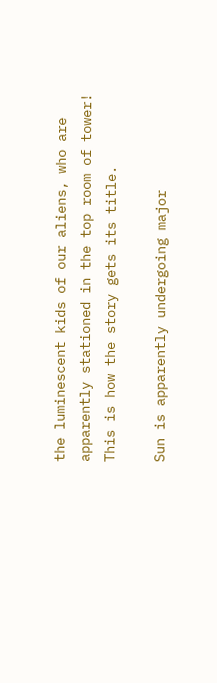the luminescent kids of our aliens, who are apparently stationed in the top room of tower! This is how the story gets its title.

Sun is apparently undergoing major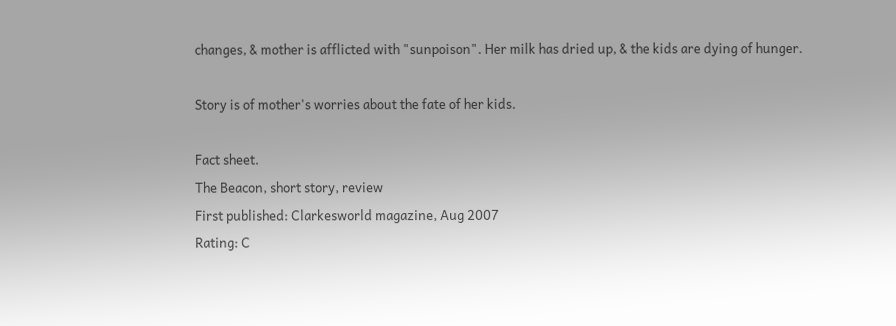changes, & mother is afflicted with "sunpoison". Her milk has dried up, & the kids are dying of hunger.

Story is of mother's worries about the fate of her kids.

Fact sheet.
The Beacon, short story, review
First published: Clarkesworld magazine, Aug 2007
Rating: C